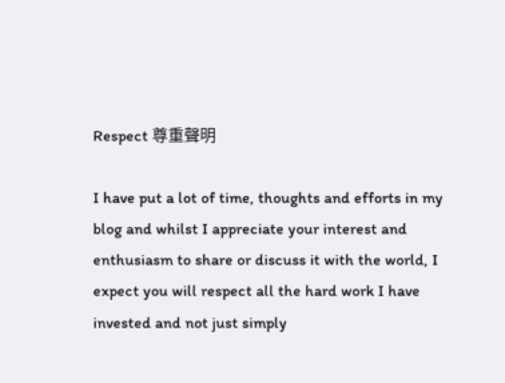Respect 尊重聲明

I have put a lot of time, thoughts and efforts in my blog and whilst I appreciate your interest and enthusiasm to share or discuss it with the world, I expect you will respect all the hard work I have invested and not just simply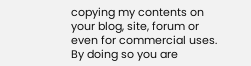copying my contents on your blog, site, forum or even for commercial uses. By doing so you are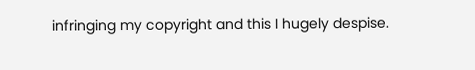infringing my copyright and this I hugely despise.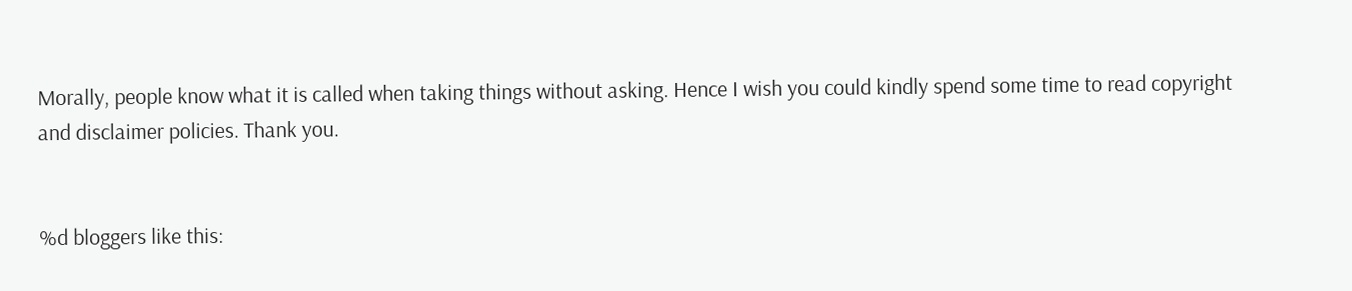Morally, people know what it is called when taking things without asking. Hence I wish you could kindly spend some time to read copyright and disclaimer policies. Thank you.


%d bloggers like this: